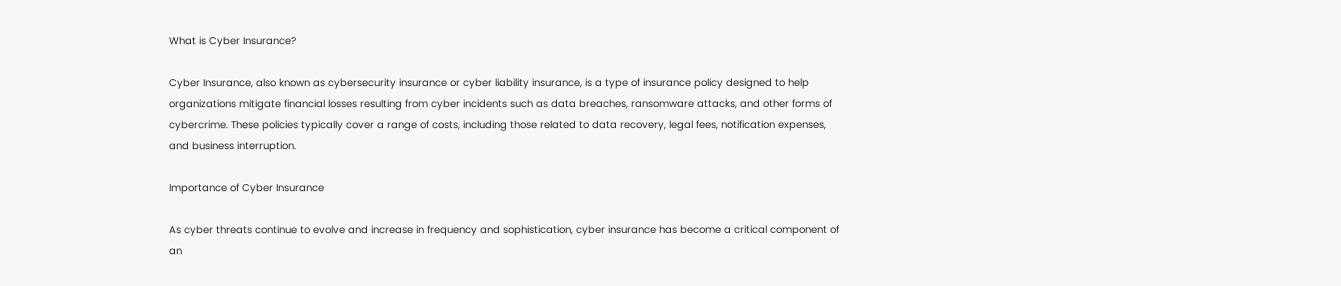What is Cyber Insurance?

Cyber Insurance, also known as cybersecurity insurance or cyber liability insurance, is a type of insurance policy designed to help organizations mitigate financial losses resulting from cyber incidents such as data breaches, ransomware attacks, and other forms of cybercrime. These policies typically cover a range of costs, including those related to data recovery, legal fees, notification expenses, and business interruption.

Importance of Cyber Insurance

As cyber threats continue to evolve and increase in frequency and sophistication, cyber insurance has become a critical component of an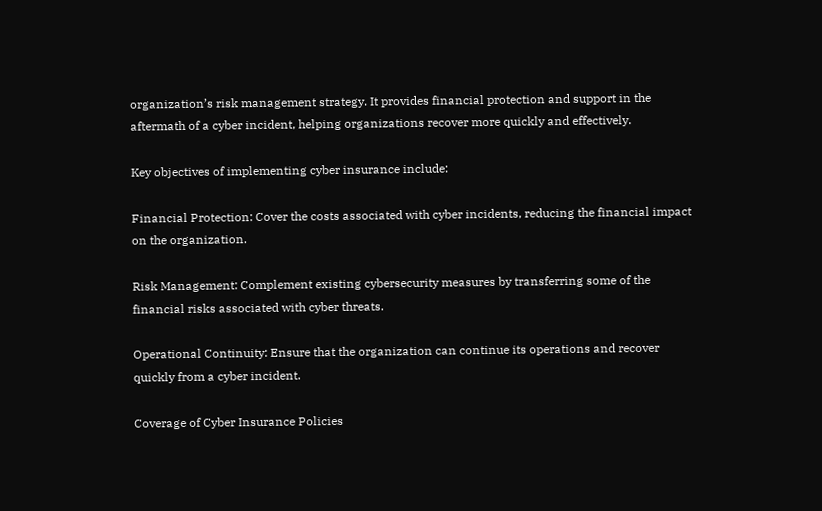organization’s risk management strategy. It provides financial protection and support in the aftermath of a cyber incident, helping organizations recover more quickly and effectively.

Key objectives of implementing cyber insurance include:

Financial Protection: Cover the costs associated with cyber incidents, reducing the financial impact on the organization.

Risk Management: Complement existing cybersecurity measures by transferring some of the financial risks associated with cyber threats.

Operational Continuity: Ensure that the organization can continue its operations and recover quickly from a cyber incident.

Coverage of Cyber Insurance Policies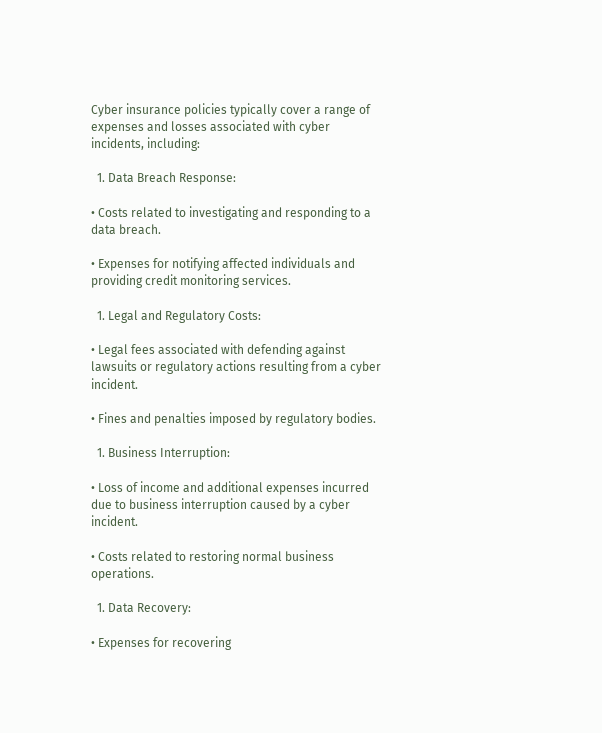Cyber insurance policies typically cover a range of expenses and losses associated with cyber incidents, including:

  1. Data Breach Response:

• Costs related to investigating and responding to a data breach.

• Expenses for notifying affected individuals and providing credit monitoring services.

  1. Legal and Regulatory Costs:

• Legal fees associated with defending against lawsuits or regulatory actions resulting from a cyber incident.

• Fines and penalties imposed by regulatory bodies.

  1. Business Interruption:

• Loss of income and additional expenses incurred due to business interruption caused by a cyber incident.

• Costs related to restoring normal business operations.

  1. Data Recovery:

• Expenses for recovering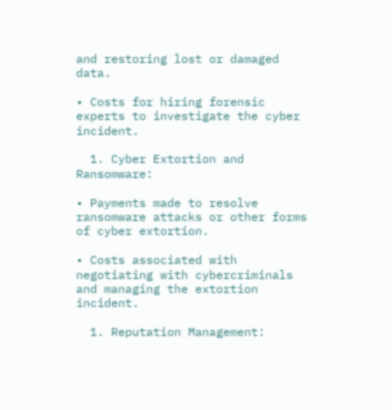and restoring lost or damaged data.

• Costs for hiring forensic experts to investigate the cyber incident.

  1. Cyber Extortion and Ransomware:

• Payments made to resolve ransomware attacks or other forms of cyber extortion.

• Costs associated with negotiating with cybercriminals and managing the extortion incident.

  1. Reputation Management: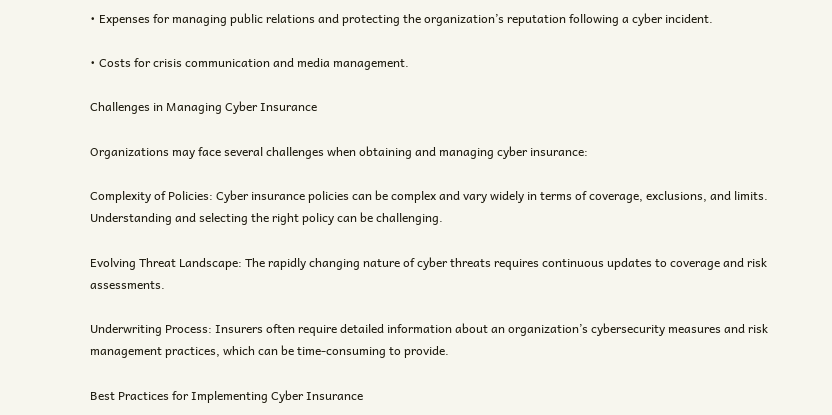• Expenses for managing public relations and protecting the organization’s reputation following a cyber incident.

• Costs for crisis communication and media management.

Challenges in Managing Cyber Insurance

Organizations may face several challenges when obtaining and managing cyber insurance:

Complexity of Policies: Cyber insurance policies can be complex and vary widely in terms of coverage, exclusions, and limits. Understanding and selecting the right policy can be challenging.

Evolving Threat Landscape: The rapidly changing nature of cyber threats requires continuous updates to coverage and risk assessments.

Underwriting Process: Insurers often require detailed information about an organization’s cybersecurity measures and risk management practices, which can be time-consuming to provide.

Best Practices for Implementing Cyber Insurance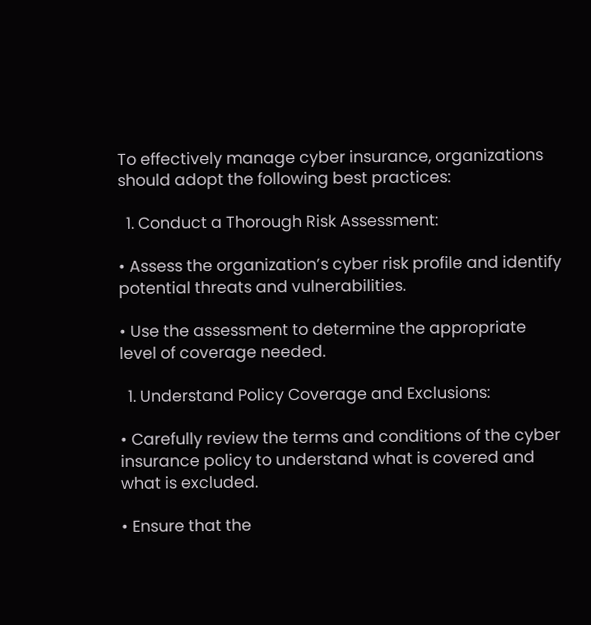To effectively manage cyber insurance, organizations should adopt the following best practices:

  1. Conduct a Thorough Risk Assessment:

• Assess the organization’s cyber risk profile and identify potential threats and vulnerabilities.

• Use the assessment to determine the appropriate level of coverage needed.

  1. Understand Policy Coverage and Exclusions:

• Carefully review the terms and conditions of the cyber insurance policy to understand what is covered and what is excluded.

• Ensure that the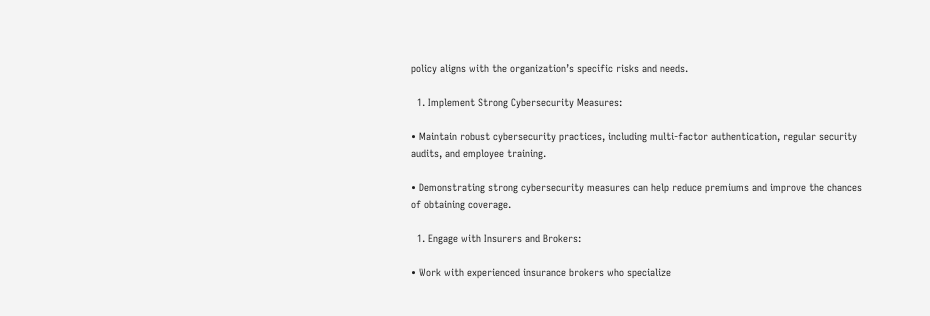policy aligns with the organization’s specific risks and needs.

  1. Implement Strong Cybersecurity Measures:

• Maintain robust cybersecurity practices, including multi-factor authentication, regular security audits, and employee training.

• Demonstrating strong cybersecurity measures can help reduce premiums and improve the chances of obtaining coverage.

  1. Engage with Insurers and Brokers:

• Work with experienced insurance brokers who specialize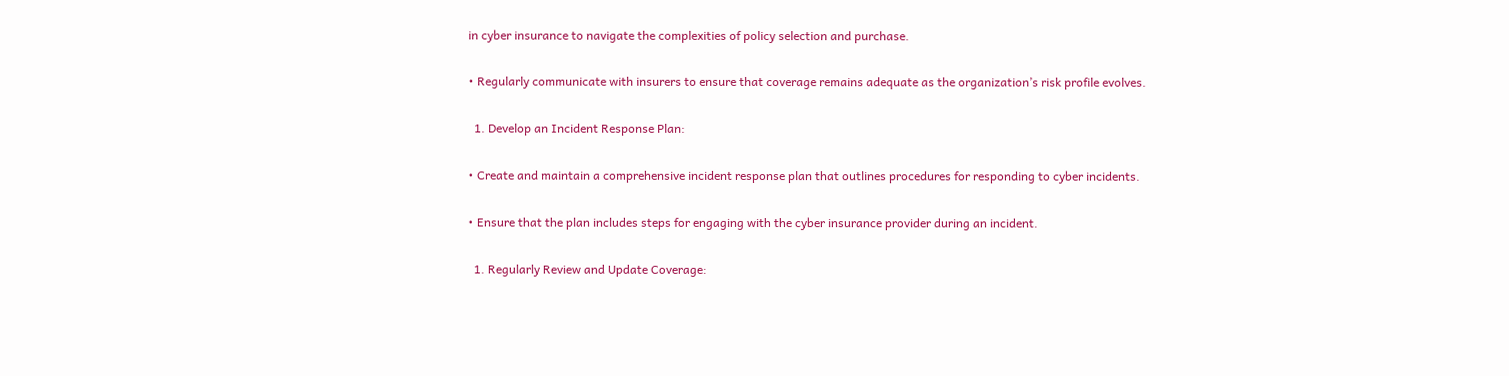in cyber insurance to navigate the complexities of policy selection and purchase.

• Regularly communicate with insurers to ensure that coverage remains adequate as the organization’s risk profile evolves.

  1. Develop an Incident Response Plan:

• Create and maintain a comprehensive incident response plan that outlines procedures for responding to cyber incidents.

• Ensure that the plan includes steps for engaging with the cyber insurance provider during an incident.

  1. Regularly Review and Update Coverage: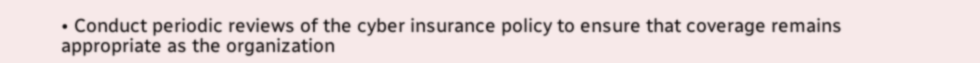• Conduct periodic reviews of the cyber insurance policy to ensure that coverage remains appropriate as the organization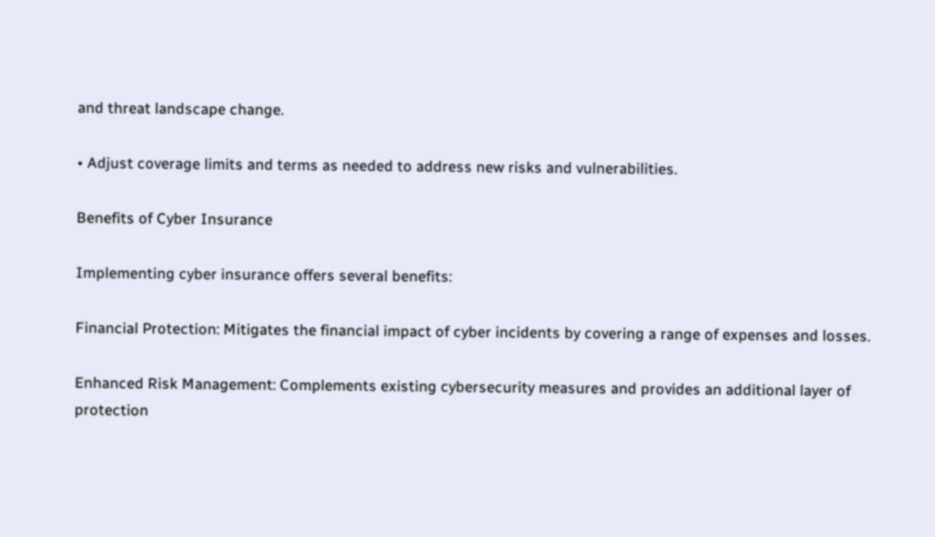and threat landscape change.

• Adjust coverage limits and terms as needed to address new risks and vulnerabilities.

Benefits of Cyber Insurance

Implementing cyber insurance offers several benefits:

Financial Protection: Mitigates the financial impact of cyber incidents by covering a range of expenses and losses.

Enhanced Risk Management: Complements existing cybersecurity measures and provides an additional layer of protection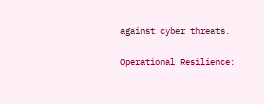against cyber threats.

Operational Resilience: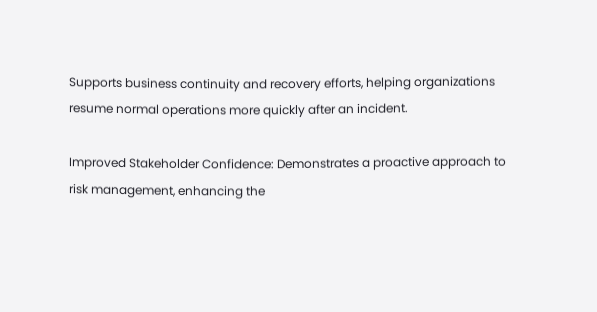Supports business continuity and recovery efforts, helping organizations resume normal operations more quickly after an incident.

Improved Stakeholder Confidence: Demonstrates a proactive approach to risk management, enhancing the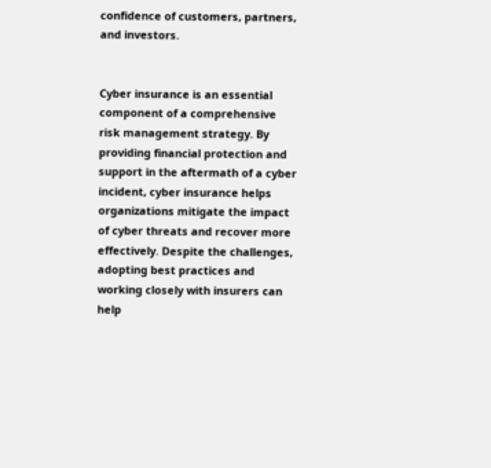confidence of customers, partners, and investors.


Cyber insurance is an essential component of a comprehensive risk management strategy. By providing financial protection and support in the aftermath of a cyber incident, cyber insurance helps organizations mitigate the impact of cyber threats and recover more effectively. Despite the challenges, adopting best practices and working closely with insurers can help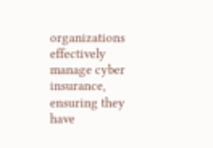organizations effectively manage cyber insurance, ensuring they have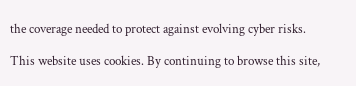the coverage needed to protect against evolving cyber risks.

This website uses cookies. By continuing to browse this site,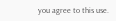you agree to this use.